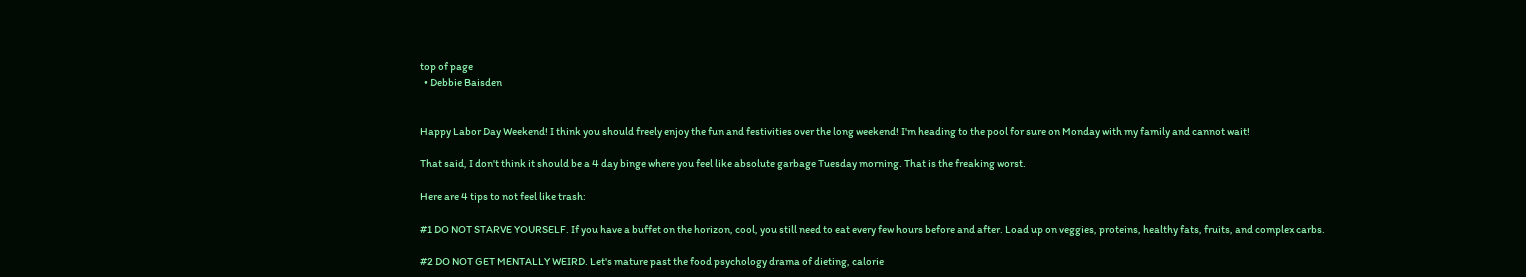top of page
  • Debbie Baisden


Happy Labor Day Weekend! I think you should freely enjoy the fun and festivities over the long weekend! I'm heading to the pool for sure on Monday with my family and cannot wait!

That said, I don't think it should be a 4 day binge where you feel like absolute garbage Tuesday morning. That is the freaking worst.

Here are 4 tips to not feel like trash:

#1 DO NOT STARVE YOURSELF. If you have a buffet on the horizon, cool, you still need to eat every few hours before and after. Load up on veggies, proteins, healthy fats, fruits, and complex carbs.

#2 DO NOT GET MENTALLY WEIRD. Let's mature past the food psychology drama of dieting, calorie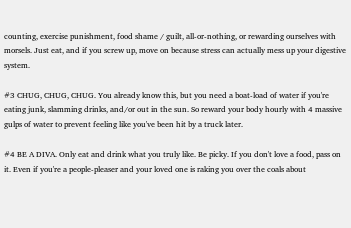counting, exercise punishment, food shame / guilt, all-or-nothing, or rewarding ourselves with morsels. Just eat, and if you screw up, move on because stress can actually mess up your digestive system.

#3 CHUG, CHUG, CHUG. You already know this, but you need a boat-load of water if you're eating junk, slamming drinks, and/or out in the sun. So reward your body hourly with 4 massive gulps of water to prevent feeling like you've been hit by a truck later.

#4 BE A DIVA. Only eat and drink what you truly like. Be picky. If you don't love a food, pass on it. Even if you're a people-pleaser and your loved one is raking you over the coals about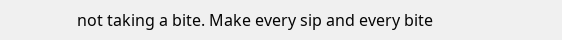not taking a bite. Make every sip and every bite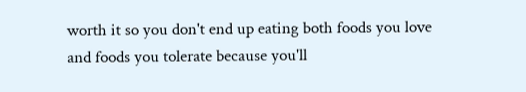worth it so you don't end up eating both foods you love and foods you tolerate because you'll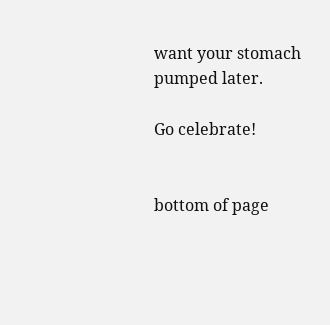want your stomach pumped later.

Go celebrate!


bottom of page